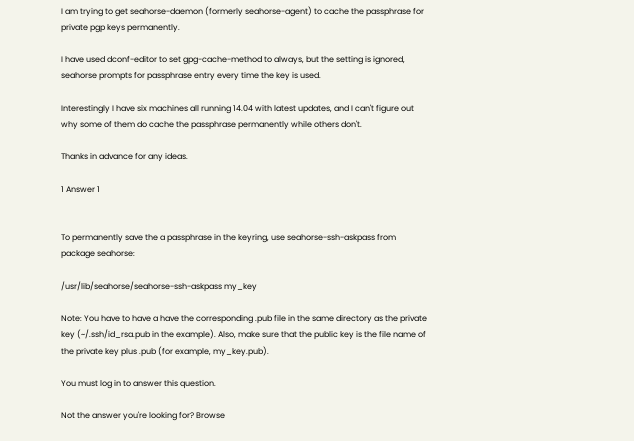I am trying to get seahorse-daemon (formerly seahorse-agent) to cache the passphrase for private pgp keys permanently.

I have used dconf-editor to set gpg-cache-method to always, but the setting is ignored, seahorse prompts for passphrase entry every time the key is used.

Interestingly I have six machines all running 14.04 with latest updates, and I can't figure out why some of them do cache the passphrase permanently while others don't.

Thanks in advance for any ideas.

1 Answer 1


To permanently save the a passphrase in the keyring, use seahorse-ssh-askpass from package seahorse:

/usr/lib/seahorse/seahorse-ssh-askpass my_key

Note: You have to have a have the corresponding .pub file in the same directory as the private key (~/.ssh/id_rsa.pub in the example). Also, make sure that the public key is the file name of the private key plus .pub (for example, my_key.pub).

You must log in to answer this question.

Not the answer you're looking for? Browse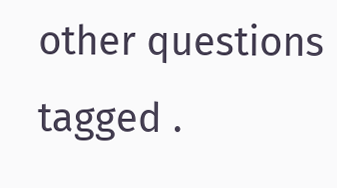other questions tagged .